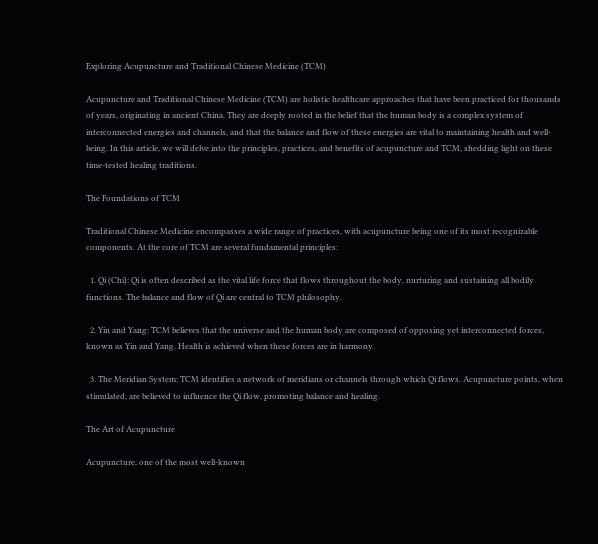Exploring Acupuncture and Traditional Chinese Medicine (TCM)

Acupuncture and Traditional Chinese Medicine (TCM) are holistic healthcare approaches that have been practiced for thousands of years, originating in ancient China. They are deeply rooted in the belief that the human body is a complex system of interconnected energies and channels, and that the balance and flow of these energies are vital to maintaining health and well-being. In this article, we will delve into the principles, practices, and benefits of acupuncture and TCM, shedding light on these time-tested healing traditions.

The Foundations of TCM

Traditional Chinese Medicine encompasses a wide range of practices, with acupuncture being one of its most recognizable components. At the core of TCM are several fundamental principles:

  1. Qi (Chi): Qi is often described as the vital life force that flows throughout the body, nurturing and sustaining all bodily functions. The balance and flow of Qi are central to TCM philosophy.

  2. Yin and Yang: TCM believes that the universe and the human body are composed of opposing yet interconnected forces, known as Yin and Yang. Health is achieved when these forces are in harmony.

  3. The Meridian System: TCM identifies a network of meridians or channels through which Qi flows. Acupuncture points, when stimulated, are believed to influence the Qi flow, promoting balance and healing.

The Art of Acupuncture

Acupuncture, one of the most well-known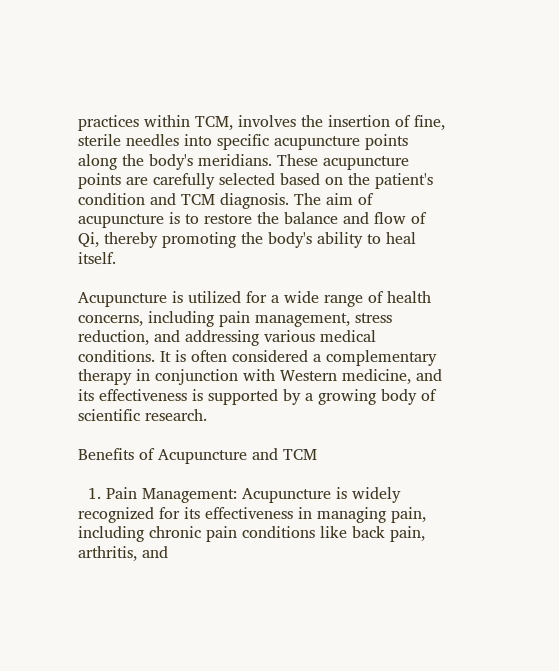practices within TCM, involves the insertion of fine, sterile needles into specific acupuncture points along the body's meridians. These acupuncture points are carefully selected based on the patient's condition and TCM diagnosis. The aim of acupuncture is to restore the balance and flow of Qi, thereby promoting the body's ability to heal itself.

Acupuncture is utilized for a wide range of health concerns, including pain management, stress reduction, and addressing various medical conditions. It is often considered a complementary therapy in conjunction with Western medicine, and its effectiveness is supported by a growing body of scientific research.

Benefits of Acupuncture and TCM

  1. Pain Management: Acupuncture is widely recognized for its effectiveness in managing pain, including chronic pain conditions like back pain, arthritis, and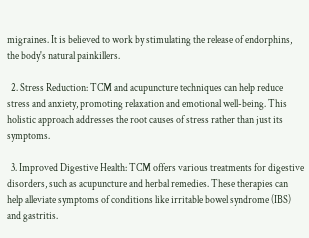migraines. It is believed to work by stimulating the release of endorphins, the body's natural painkillers.

  2. Stress Reduction: TCM and acupuncture techniques can help reduce stress and anxiety, promoting relaxation and emotional well-being. This holistic approach addresses the root causes of stress rather than just its symptoms.

  3. Improved Digestive Health: TCM offers various treatments for digestive disorders, such as acupuncture and herbal remedies. These therapies can help alleviate symptoms of conditions like irritable bowel syndrome (IBS) and gastritis.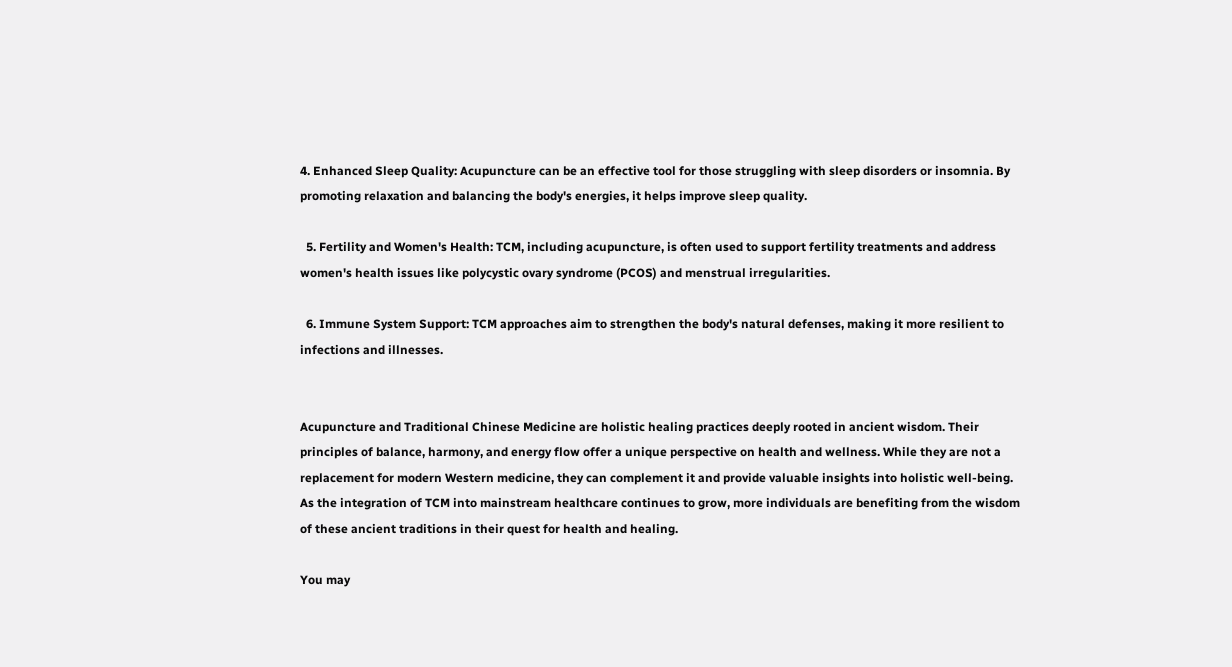4. Enhanced Sleep Quality: Acupuncture can be an effective tool for those struggling with sleep disorders or insomnia. By promoting relaxation and balancing the body's energies, it helps improve sleep quality.

  5. Fertility and Women's Health: TCM, including acupuncture, is often used to support fertility treatments and address women's health issues like polycystic ovary syndrome (PCOS) and menstrual irregularities.

  6. Immune System Support: TCM approaches aim to strengthen the body's natural defenses, making it more resilient to infections and illnesses.


Acupuncture and Traditional Chinese Medicine are holistic healing practices deeply rooted in ancient wisdom. Their principles of balance, harmony, and energy flow offer a unique perspective on health and wellness. While they are not a replacement for modern Western medicine, they can complement it and provide valuable insights into holistic well-being. As the integration of TCM into mainstream healthcare continues to grow, more individuals are benefiting from the wisdom of these ancient traditions in their quest for health and healing.

You may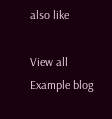also like

View all
Example blog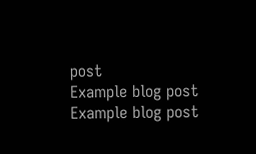post
Example blog post
Example blog post